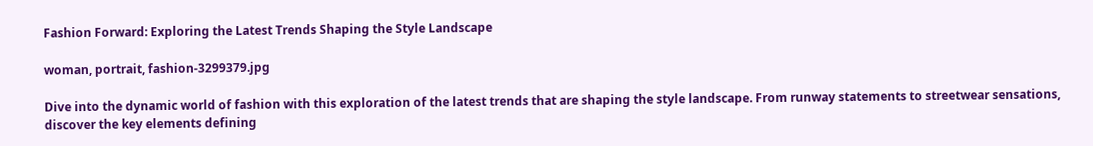Fashion Forward: Exploring the Latest Trends Shaping the Style Landscape

woman, portrait, fashion-3299379.jpg

Dive into the dynamic world of fashion with this exploration of the latest trends that are shaping the style landscape. From runway statements to streetwear sensations, discover the key elements defining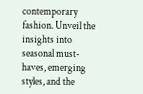contemporary fashion. Unveil the insights into seasonal must-haves, emerging styles, and the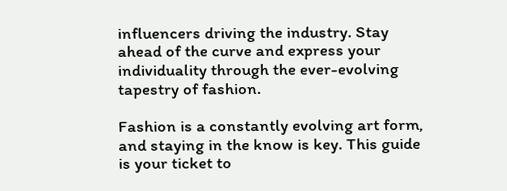influencers driving the industry. Stay ahead of the curve and express your individuality through the ever-evolving tapestry of fashion.

Fashion is a constantly evolving art form, and staying in the know is key. This guide is your ticket to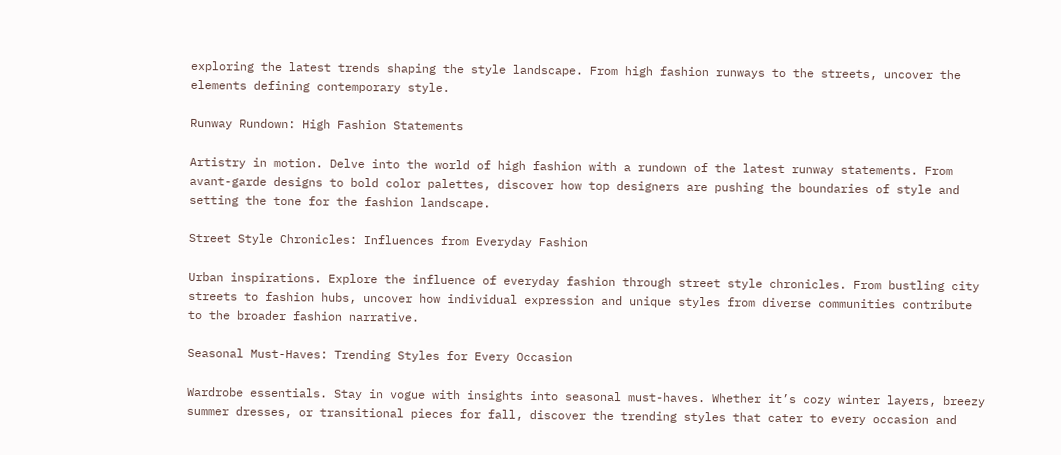exploring the latest trends shaping the style landscape. From high fashion runways to the streets, uncover the elements defining contemporary style.

Runway Rundown: High Fashion Statements

Artistry in motion. Delve into the world of high fashion with a rundown of the latest runway statements. From avant-garde designs to bold color palettes, discover how top designers are pushing the boundaries of style and setting the tone for the fashion landscape.

Street Style Chronicles: Influences from Everyday Fashion

Urban inspirations. Explore the influence of everyday fashion through street style chronicles. From bustling city streets to fashion hubs, uncover how individual expression and unique styles from diverse communities contribute to the broader fashion narrative.

Seasonal Must-Haves: Trending Styles for Every Occasion

Wardrobe essentials. Stay in vogue with insights into seasonal must-haves. Whether it’s cozy winter layers, breezy summer dresses, or transitional pieces for fall, discover the trending styles that cater to every occasion and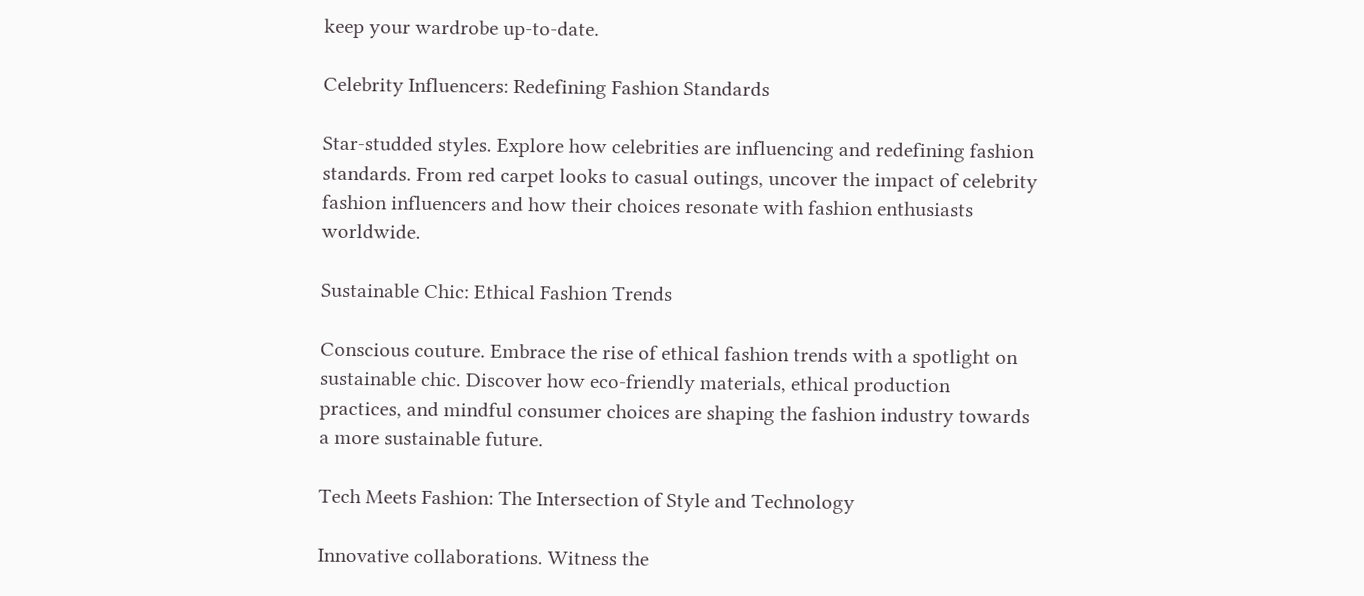keep your wardrobe up-to-date.

Celebrity Influencers: Redefining Fashion Standards

Star-studded styles. Explore how celebrities are influencing and redefining fashion standards. From red carpet looks to casual outings, uncover the impact of celebrity fashion influencers and how their choices resonate with fashion enthusiasts worldwide.

Sustainable Chic: Ethical Fashion Trends

Conscious couture. Embrace the rise of ethical fashion trends with a spotlight on sustainable chic. Discover how eco-friendly materials, ethical production practices, and mindful consumer choices are shaping the fashion industry towards a more sustainable future.

Tech Meets Fashion: The Intersection of Style and Technology

Innovative collaborations. Witness the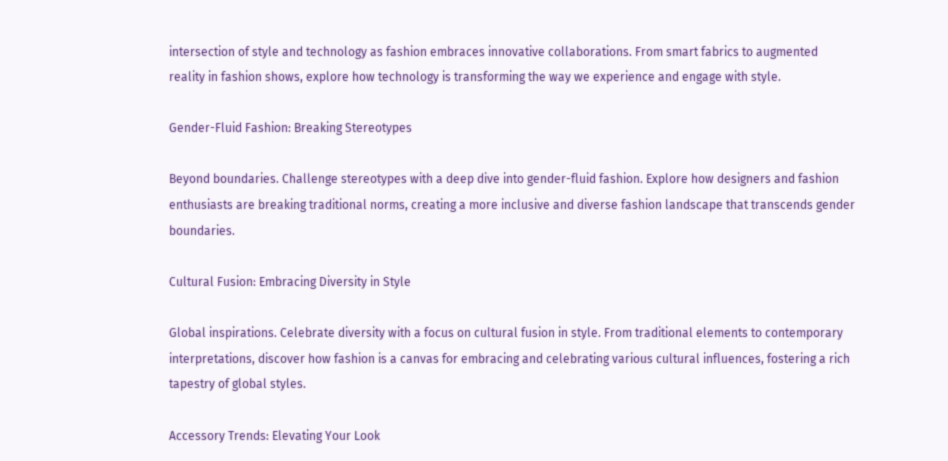intersection of style and technology as fashion embraces innovative collaborations. From smart fabrics to augmented reality in fashion shows, explore how technology is transforming the way we experience and engage with style.

Gender-Fluid Fashion: Breaking Stereotypes

Beyond boundaries. Challenge stereotypes with a deep dive into gender-fluid fashion. Explore how designers and fashion enthusiasts are breaking traditional norms, creating a more inclusive and diverse fashion landscape that transcends gender boundaries.

Cultural Fusion: Embracing Diversity in Style

Global inspirations. Celebrate diversity with a focus on cultural fusion in style. From traditional elements to contemporary interpretations, discover how fashion is a canvas for embracing and celebrating various cultural influences, fostering a rich tapestry of global styles.

Accessory Trends: Elevating Your Look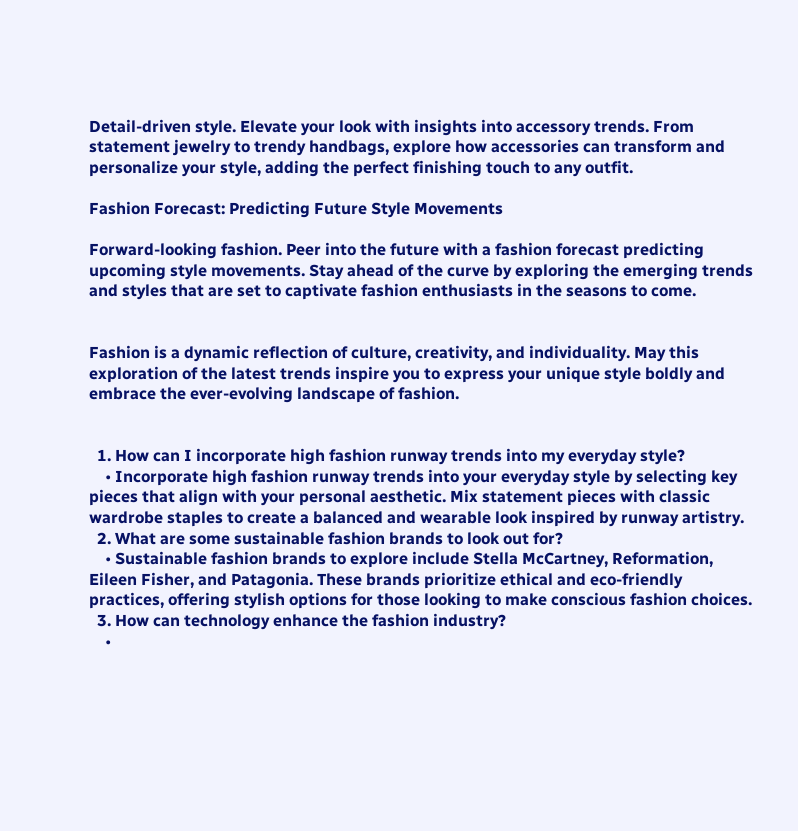Detail-driven style. Elevate your look with insights into accessory trends. From statement jewelry to trendy handbags, explore how accessories can transform and personalize your style, adding the perfect finishing touch to any outfit.

Fashion Forecast: Predicting Future Style Movements

Forward-looking fashion. Peer into the future with a fashion forecast predicting upcoming style movements. Stay ahead of the curve by exploring the emerging trends and styles that are set to captivate fashion enthusiasts in the seasons to come.


Fashion is a dynamic reflection of culture, creativity, and individuality. May this exploration of the latest trends inspire you to express your unique style boldly and embrace the ever-evolving landscape of fashion.


  1. How can I incorporate high fashion runway trends into my everyday style?
    • Incorporate high fashion runway trends into your everyday style by selecting key pieces that align with your personal aesthetic. Mix statement pieces with classic wardrobe staples to create a balanced and wearable look inspired by runway artistry.
  2. What are some sustainable fashion brands to look out for?
    • Sustainable fashion brands to explore include Stella McCartney, Reformation, Eileen Fisher, and Patagonia. These brands prioritize ethical and eco-friendly practices, offering stylish options for those looking to make conscious fashion choices.
  3. How can technology enhance the fashion industry?
    •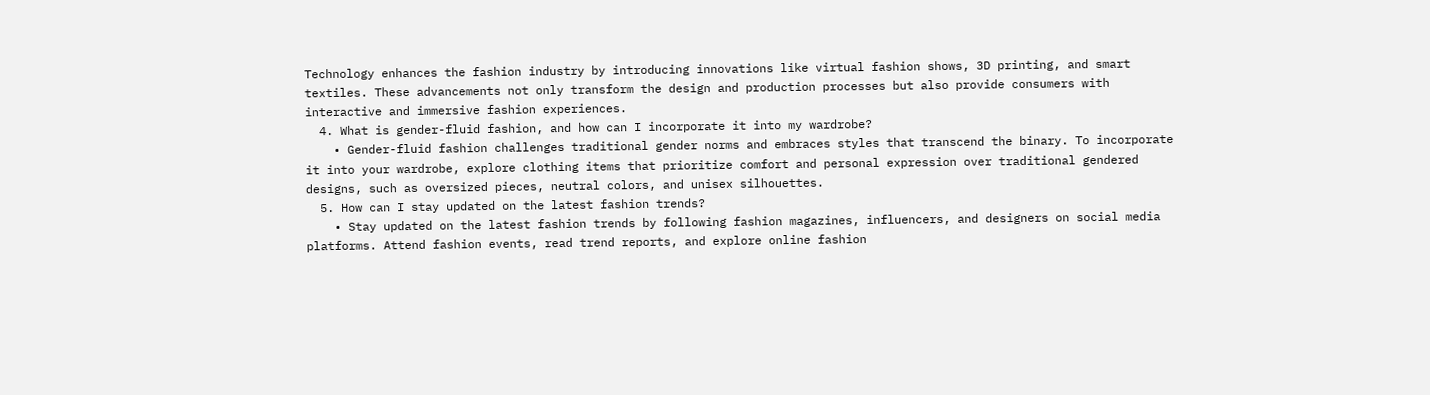Technology enhances the fashion industry by introducing innovations like virtual fashion shows, 3D printing, and smart textiles. These advancements not only transform the design and production processes but also provide consumers with interactive and immersive fashion experiences.
  4. What is gender-fluid fashion, and how can I incorporate it into my wardrobe?
    • Gender-fluid fashion challenges traditional gender norms and embraces styles that transcend the binary. To incorporate it into your wardrobe, explore clothing items that prioritize comfort and personal expression over traditional gendered designs, such as oversized pieces, neutral colors, and unisex silhouettes.
  5. How can I stay updated on the latest fashion trends?
    • Stay updated on the latest fashion trends by following fashion magazines, influencers, and designers on social media platforms. Attend fashion events, read trend reports, and explore online fashion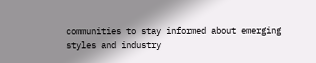communities to stay informed about emerging styles and industry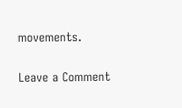movements.

Leave a Comment